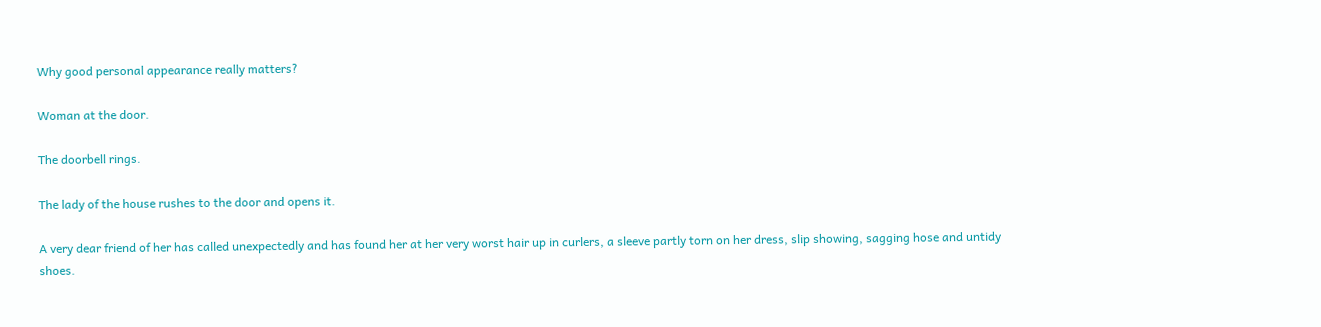Why good personal appearance really matters?

Woman at the door.

The doorbell rings.

The lady of the house rushes to the door and opens it.

A very dear friend of her has called unexpectedly and has found her at her very worst hair up in curlers, a sleeve partly torn on her dress, slip showing, sagging hose and untidy shoes.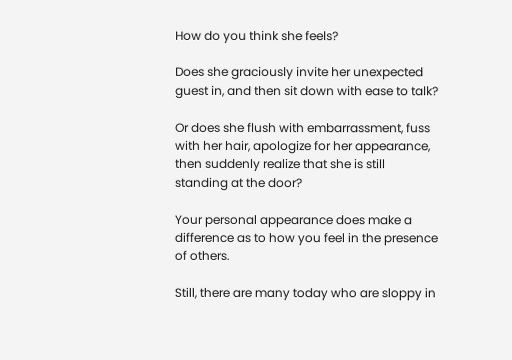How do you think she feels?

Does she graciously invite her unexpected guest in, and then sit down with ease to talk?

Or does she flush with embarrassment, fuss with her hair, apologize for her appearance, then suddenly realize that she is still standing at the door?

Your personal appearance does make a difference as to how you feel in the presence of others.

Still, there are many today who are sloppy in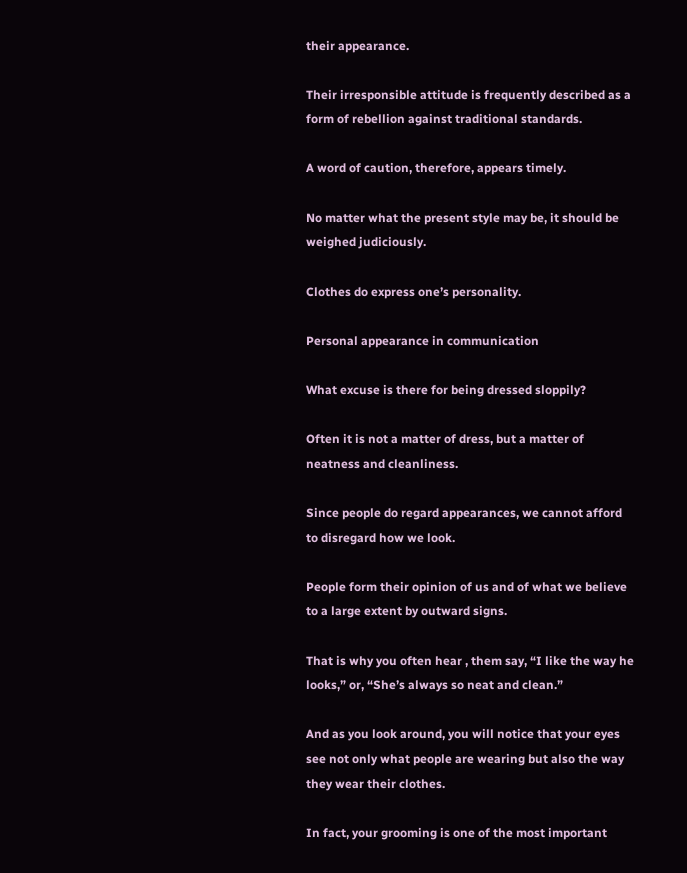their appearance.

Their irresponsible attitude is frequently described as a form of rebellion against traditional standards.

A word of caution, therefore, appears timely.

No matter what the present style may be, it should be weighed judiciously.

Clothes do express one’s personality.

Personal appearance in communication

What excuse is there for being dressed sloppily?

Often it is not a matter of dress, but a matter of neatness and cleanliness.

Since people do regard appearances, we cannot afford to disregard how we look.

People form their opinion of us and of what we believe to a large extent by outward signs.

That is why you often hear , them say, “I like the way he looks,” or, “She’s always so neat and clean.”

And as you look around, you will notice that your eyes see not only what people are wearing but also the way they wear their clothes.

In fact, your grooming is one of the most important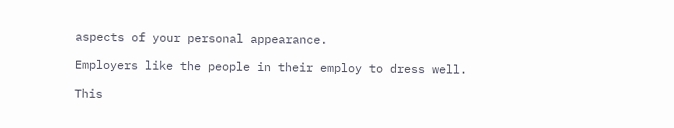aspects of your personal appearance.

Employers like the people in their employ to dress well.

This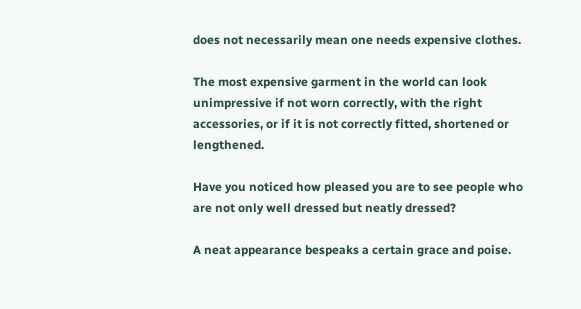does not necessarily mean one needs expensive clothes.

The most expensive garment in the world can look unimpressive if not worn correctly, with the right accessories, or if it is not correctly fitted, shortened or lengthened.

Have you noticed how pleased you are to see people who are not only well dressed but neatly dressed?

A neat appearance bespeaks a certain grace and poise.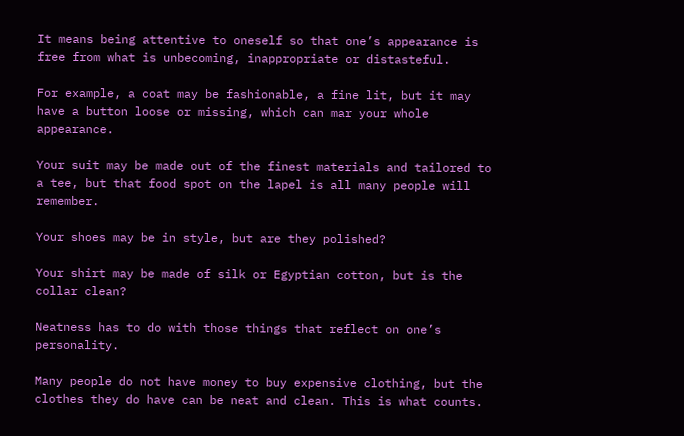It means being attentive to oneself so that one’s appearance is free from what is unbecoming, inappropriate or distasteful.

For example, a coat may be fashionable, a fine lit, but it may have a button loose or missing, which can mar your whole appearance.

Your suit may be made out of the finest materials and tailored to a tee, but that food spot on the lapel is all many people will remember.

Your shoes may be in style, but are they polished?

Your shirt may be made of silk or Egyptian cotton, but is the collar clean?

Neatness has to do with those things that reflect on one’s personality.

Many people do not have money to buy expensive clothing, but the clothes they do have can be neat and clean. This is what counts.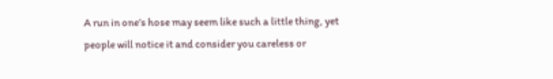A run in one’s hose may seem like such a little thing, yet people will notice it and consider you careless or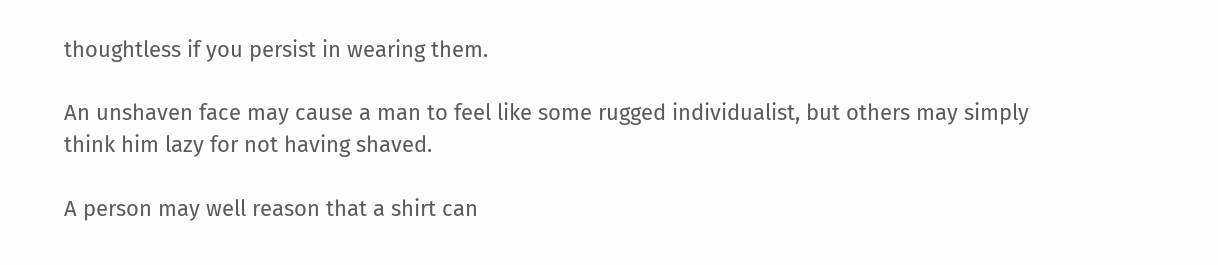thoughtless if you persist in wearing them.

An unshaven face may cause a man to feel like some rugged individualist, but others may simply think him lazy for not having shaved.

A person may well reason that a shirt can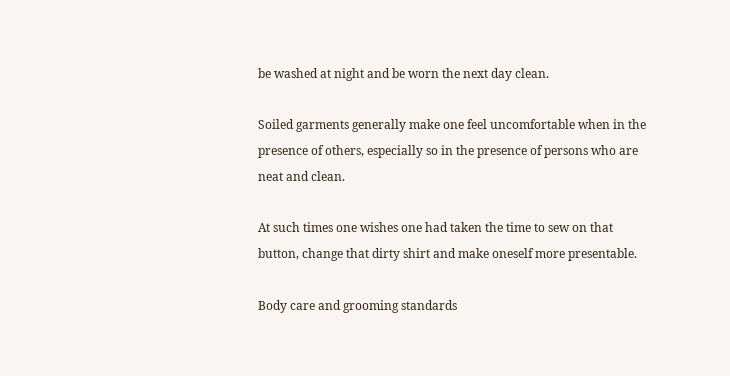be washed at night and be worn the next day clean.

Soiled garments generally make one feel uncomfortable when in the presence of others, especially so in the presence of persons who are neat and clean.

At such times one wishes one had taken the time to sew on that button, change that dirty shirt and make oneself more presentable.

Body care and grooming standards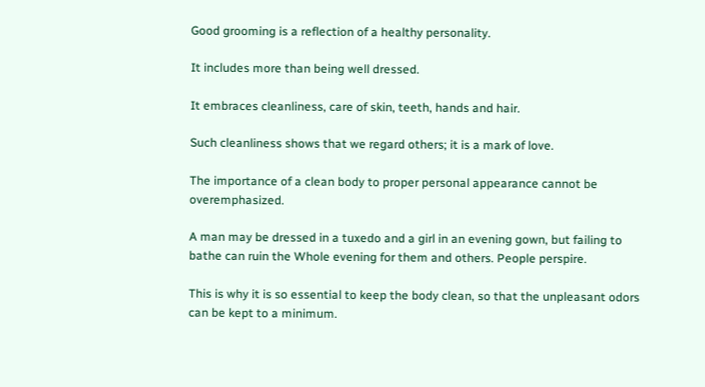Good grooming is a reflection of a healthy personality.

It includes more than being well dressed.

It embraces cleanliness, care of skin, teeth, hands and hair.

Such cleanliness shows that we regard others; it is a mark of love.

The importance of a clean body to proper personal appearance cannot be overemphasized.

A man may be dressed in a tuxedo and a girl in an evening gown, but failing to bathe can ruin the Whole evening for them and others. People perspire.

This is why it is so essential to keep the body clean, so that the unpleasant odors can be kept to a minimum.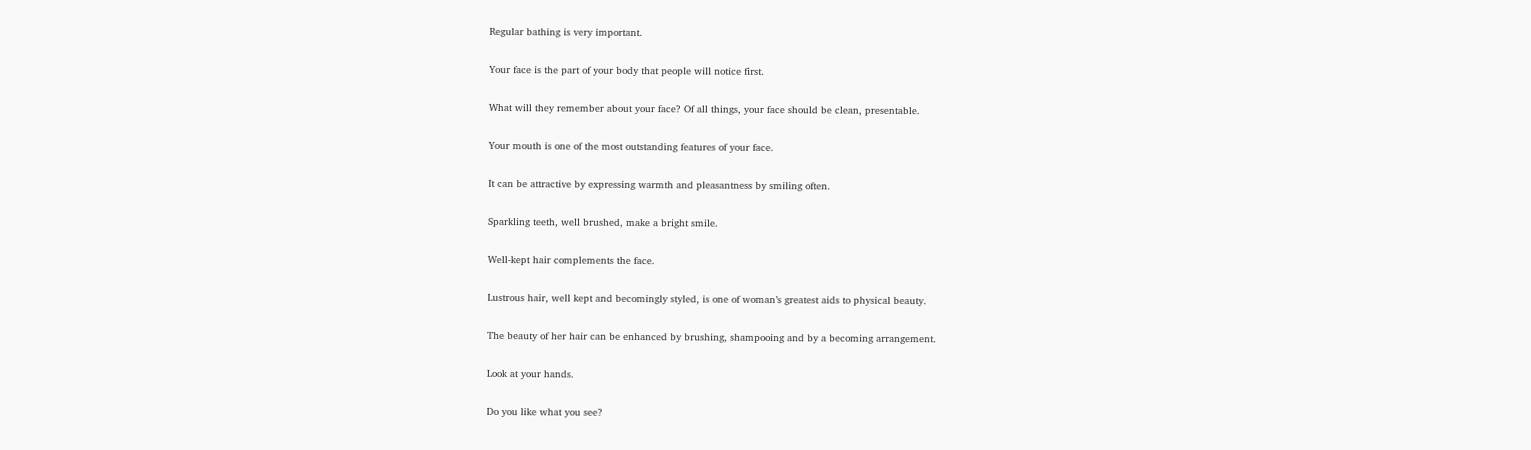Regular bathing is very important.

Your face is the part of your body that people will notice first.

What will they remember about your face? Of all things, your face should be clean, presentable.

Your mouth is one of the most outstanding features of your face.

It can be attractive by expressing warmth and pleasantness by smiling often.

Sparkling teeth, well brushed, make a bright smile.

Well-kept hair complements the face.

Lustrous hair, well kept and becomingly styled, is one of woman’s greatest aids to physical beauty.

The beauty of her hair can be enhanced by brushing, shampooing and by a becoming arrangement.

Look at your hands.

Do you like what you see?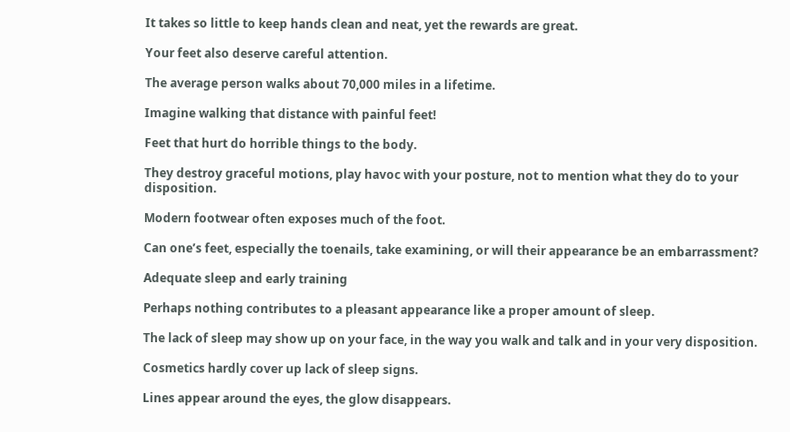It takes so little to keep hands clean and neat, yet the rewards are great.

Your feet also deserve careful attention.

The average person walks about 70,000 miles in a lifetime.

Imagine walking that distance with painful feet!

Feet that hurt do horrible things to the body.

They destroy graceful motions, play havoc with your posture, not to mention what they do to your disposition.

Modern footwear often exposes much of the foot.

Can one’s feet, especially the toenails, take examining, or will their appearance be an embarrassment?

Adequate sleep and early training

Perhaps nothing contributes to a pleasant appearance like a proper amount of sleep.

The lack of sleep may show up on your face, in the way you walk and talk and in your very disposition.

Cosmetics hardly cover up lack of sleep signs.

Lines appear around the eyes, the glow disappears.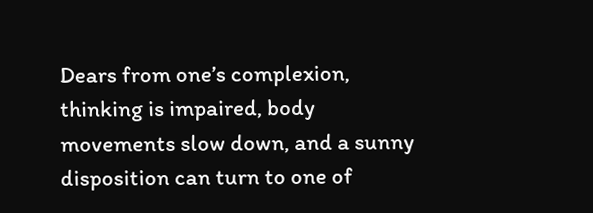Dears from one’s complexion, thinking is impaired, body movements slow down, and a sunny disposition can turn to one of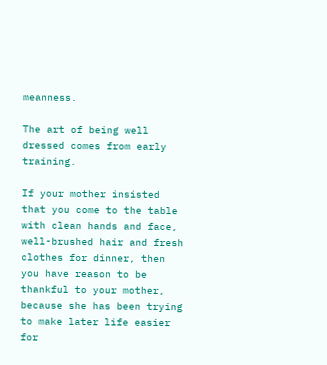meanness.

The art of being well dressed comes from early training.

If your mother insisted that you come to the table with clean hands and face, well-brushed hair and fresh clothes for dinner, then you have reason to be thankful to your mother, because she has been trying to make later life easier for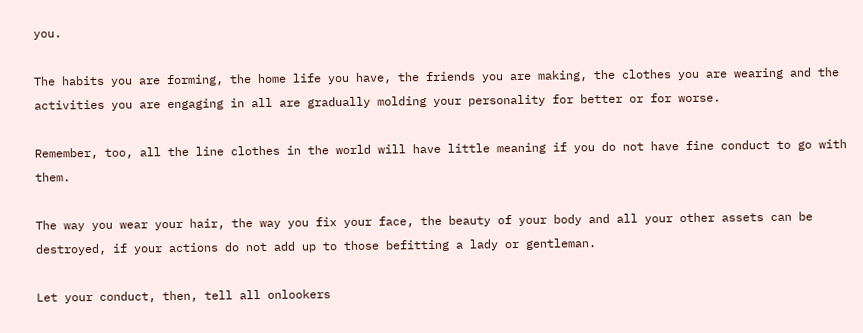you.

The habits you are forming, the home life you have, the friends you are making, the clothes you are wearing and the activities you are engaging in all are gradually molding your personality for better or for worse.

Remember, too, all the line clothes in the world will have little meaning if you do not have fine conduct to go with them.

The way you wear your hair, the way you fix your face, the beauty of your body and all your other assets can be destroyed, if your actions do not add up to those befitting a lady or gentleman.

Let your conduct, then, tell all onlookers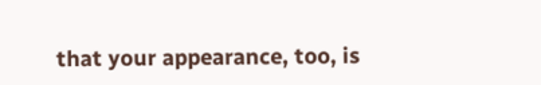that your appearance, too, is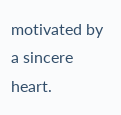motivated by a sincere heart.